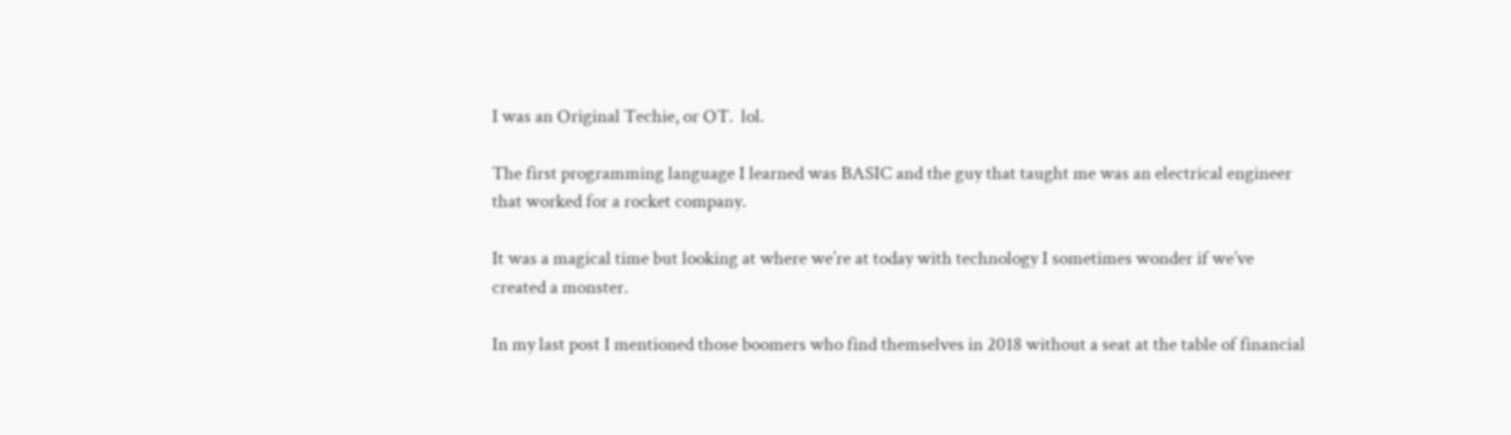I was an Original Techie, or OT.  lol.

The first programming language I learned was BASIC and the guy that taught me was an electrical engineer that worked for a rocket company.

It was a magical time but looking at where we’re at today with technology I sometimes wonder if we’ve created a monster.

In my last post I mentioned those boomers who find themselves in 2018 without a seat at the table of financial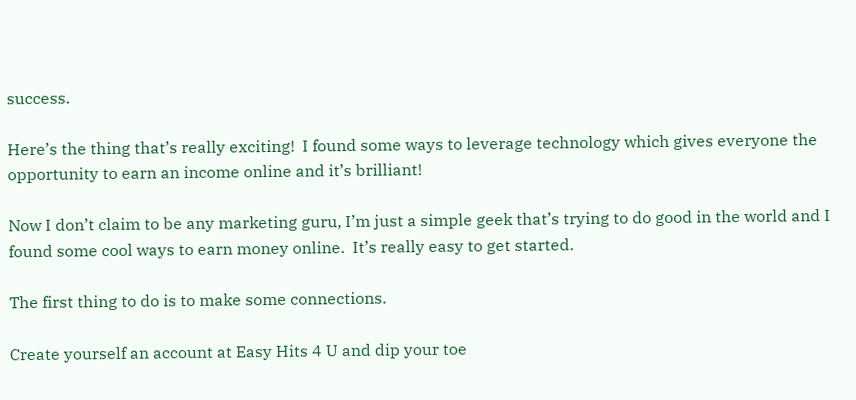success.

Here’s the thing that’s really exciting!  I found some ways to leverage technology which gives everyone the opportunity to earn an income online and it’s brilliant!

Now I don’t claim to be any marketing guru, I’m just a simple geek that’s trying to do good in the world and I found some cool ways to earn money online.  It’s really easy to get started.

The first thing to do is to make some connections.

Create yourself an account at Easy Hits 4 U and dip your toe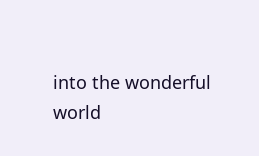into the wonderful world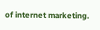of internet marketing.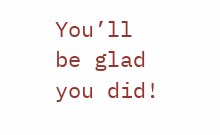You’ll be glad you did!